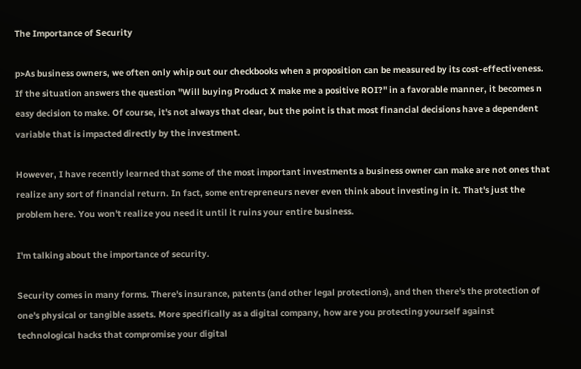The Importance of Security

p>As business owners, we often only whip out our checkbooks when a proposition can be measured by its cost-effectiveness. If the situation answers the question "Will buying Product X make me a positive ROI?" in a favorable manner, it becomes n easy decision to make. Of course, it's not always that clear, but the point is that most financial decisions have a dependent variable that is impacted directly by the investment.

However, I have recently learned that some of the most important investments a business owner can make are not ones that realize any sort of financial return. In fact, some entrepreneurs never even think about investing in it. That's just the problem here. You won't realize you need it until it ruins your entire business.

I'm talking about the importance of security.

Security comes in many forms. There's insurance, patents (and other legal protections), and then there's the protection of one's physical or tangible assets. More specifically as a digital company, how are you protecting yourself against technological hacks that compromise your digital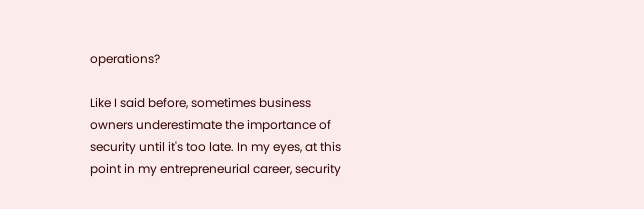operations?

Like I said before, sometimes business owners underestimate the importance of security until it's too late. In my eyes, at this point in my entrepreneurial career, security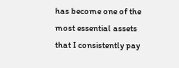has become one of the most essential assets that I consistently pay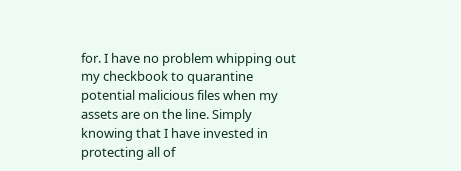for. I have no problem whipping out my checkbook to quarantine potential malicious files when my assets are on the line. Simply knowing that I have invested in protecting all of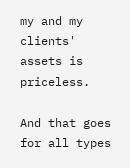my and my clients' assets is priceless.

And that goes for all types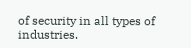of security in all types of industries.